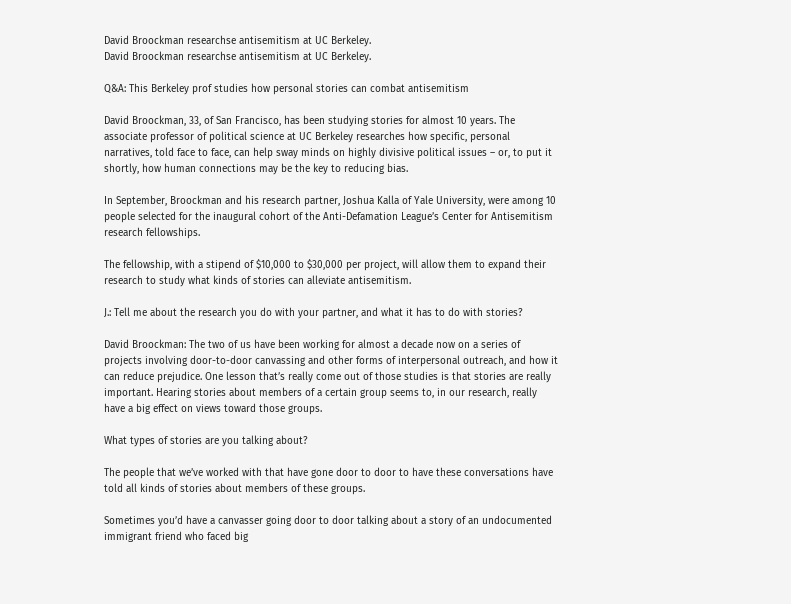David Broockman researchse antisemitism at UC Berkeley.
David Broockman researchse antisemitism at UC Berkeley.

Q&A: This Berkeley prof studies how personal stories can combat antisemitism

David Broockman, 33, of San Francisco, has been studying stories for almost 10 years. The associate professor of political science at UC Berkeley researches how specific, personal narratives, told face to face, can help sway minds on highly divisive political issues – or, to put it shortly, how human connections may be the key to reducing bias.

In September, Broockman and his research partner, Joshua Kalla of Yale University, were among 10 people selected for the inaugural cohort of the Anti-Defamation League’s Center for Antisemitism research fellowships.

The fellowship, with a stipend of $10,000 to $30,000 per project, will allow them to expand their research to study what kinds of stories can alleviate antisemitism.

J.: Tell me about the research you do with your partner, and what it has to do with stories?

David Broockman: The two of us have been working for almost a decade now on a series of projects involving door-to-door canvassing and other forms of interpersonal outreach, and how it can reduce prejudice. One lesson that’s really come out of those studies is that stories are really important. Hearing stories about members of a certain group seems to, in our research, really have a big effect on views toward those groups.

What types of stories are you talking about?

The people that we’ve worked with that have gone door to door to have these conversations have told all kinds of stories about members of these groups.

Sometimes you’d have a canvasser going door to door talking about a story of an undocumented immigrant friend who faced big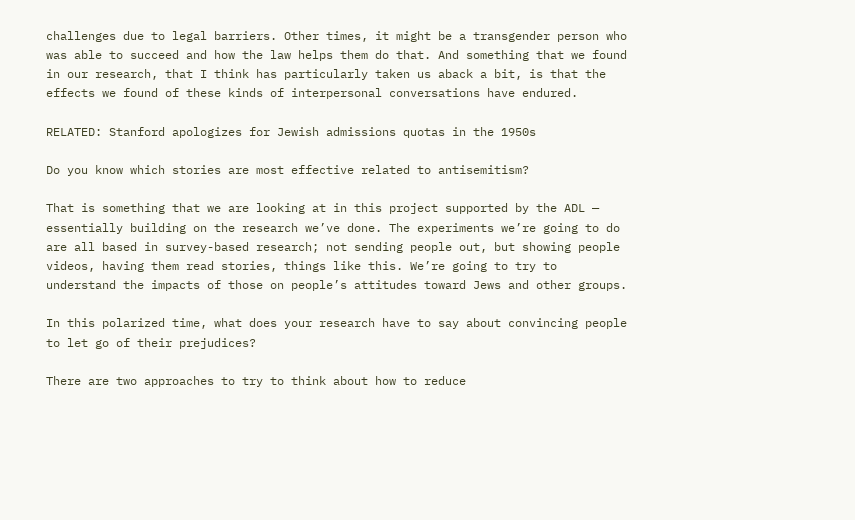challenges due to legal barriers. Other times, it might be a transgender person who was able to succeed and how the law helps them do that. And something that we found in our research, that I think has particularly taken us aback a bit, is that the effects we found of these kinds of interpersonal conversations have endured.

RELATED: Stanford apologizes for Jewish admissions quotas in the 1950s

Do you know which stories are most effective related to antisemitism?

That is something that we are looking at in this project supported by the ADL — essentially building on the research we’ve done. The experiments we’re going to do are all based in survey-based research; not sending people out, but showing people videos, having them read stories, things like this. We’re going to try to understand the impacts of those on people’s attitudes toward Jews and other groups.

In this polarized time, what does your research have to say about convincing people to let go of their prejudices?

There are two approaches to try to think about how to reduce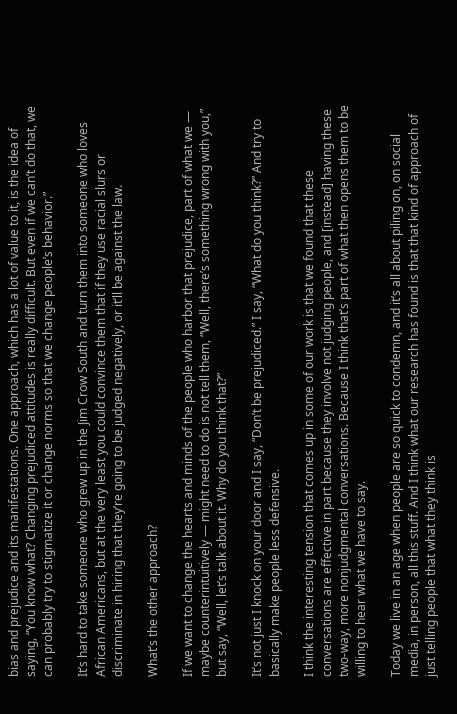bias and prejudice and its manifestations. One approach, which has a lot of value to it, is the idea of saying, “You know what? Changing prejudiced attitudes is really difficult. But even if we can’t do that, we can probably try to stigmatize it or change norms so that we change people’s behavior.”

It’s hard to take someone who grew up in the Jim Crow South and turn them into someone who loves African Americans, but at the very least you could convince them that if they use racial slurs or discriminate in hiring that they’re going to be judged negatively, or it’ll be against the law.

What’s the other approach?

If we want to change the hearts and minds of the people who harbor that prejudice, part of what we — maybe counterintuitively — might need to do is not tell them, “Well, there’s something wrong with you,” but say, “Well, let’s talk about it. Why do you think that?”

It’s not just I knock on your door and I say, “Don’t be prejudiced.” I say, “What do you think?” And try to basically make people less defensive.

I think the interesting tension that comes up in some of our work is that we found that these conversations are effective in part because they involve not judging people, and [instead] having these two-way, more nonjudgmental conversations. Because I think that’s part of what then opens them to be willing to hear what we have to say.

Today we live in an age when people are so quick to condemn, and it’s all about piling on, on social media, in person, all this stuff. And I think what our research has found is that that kind of approach of just telling people that what they think is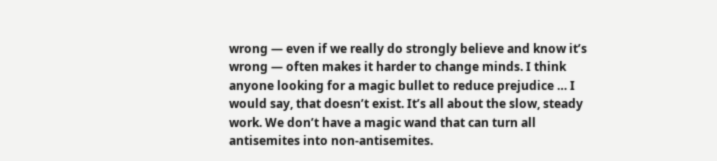wrong — even if we really do strongly believe and know it’s wrong — often makes it harder to change minds. I think anyone looking for a magic bullet to reduce prejudice … I would say, that doesn’t exist. It’s all about the slow, steady work. We don’t have a magic wand that can turn all antisemites into non-antisemites.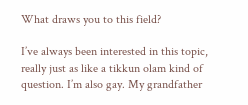What draws you to this field?

I’ve always been interested in this topic, really just as like a tikkun olam kind of question. I’m also gay. My grandfather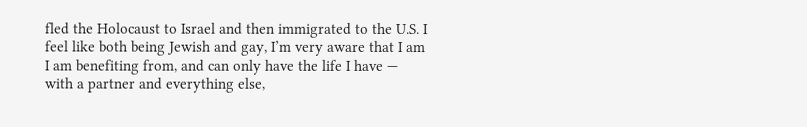fled the Holocaust to Israel and then immigrated to the U.S. I feel like both being Jewish and gay, I’m very aware that I am I am benefiting from, and can only have the life I have — with a partner and everything else,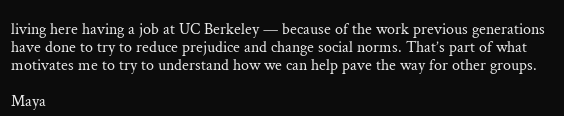living here having a job at UC Berkeley — because of the work previous generations have done to try to reduce prejudice and change social norms. That’s part of what motivates me to try to understand how we can help pave the way for other groups.

Maya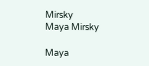Mirsky
Maya Mirsky

Maya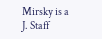Mirsky is a J. Staff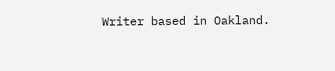Writer based in Oakland.